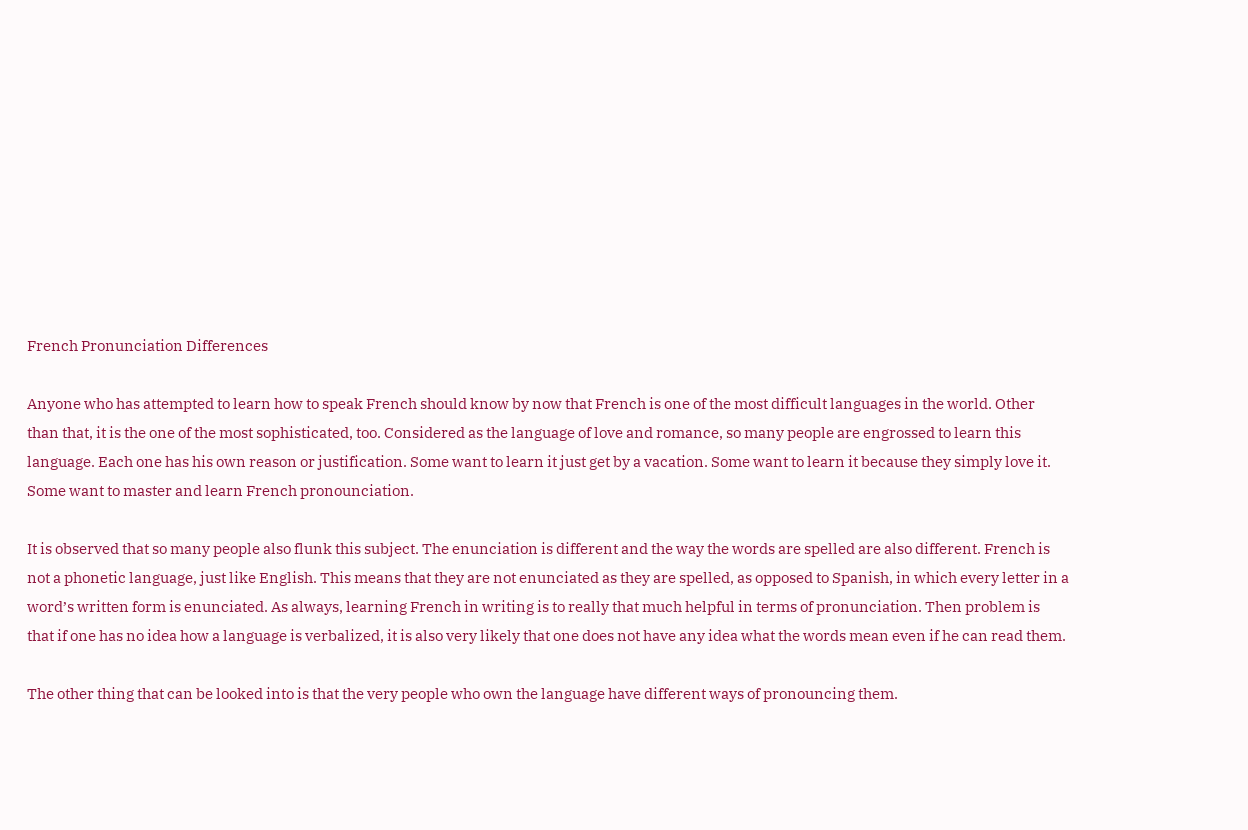French Pronunciation Differences

Anyone who has attempted to learn how to speak French should know by now that French is one of the most difficult languages in the world. Other than that, it is the one of the most sophisticated, too. Considered as the language of love and romance, so many people are engrossed to learn this language. Each one has his own reason or justification. Some want to learn it just get by a vacation. Some want to learn it because they simply love it. Some want to master and learn French pronounciation.

It is observed that so many people also flunk this subject. The enunciation is different and the way the words are spelled are also different. French is not a phonetic language, just like English. This means that they are not enunciated as they are spelled, as opposed to Spanish, in which every letter in a word’s written form is enunciated. As always, learning French in writing is to really that much helpful in terms of pronunciation. Then problem is that if one has no idea how a language is verbalized, it is also very likely that one does not have any idea what the words mean even if he can read them.

The other thing that can be looked into is that the very people who own the language have different ways of pronouncing them.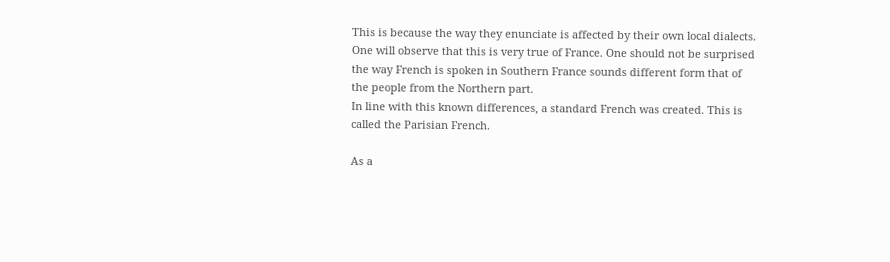This is because the way they enunciate is affected by their own local dialects. One will observe that this is very true of France. One should not be surprised the way French is spoken in Southern France sounds different form that of the people from the Northern part.
In line with this known differences, a standard French was created. This is called the Parisian French.

As a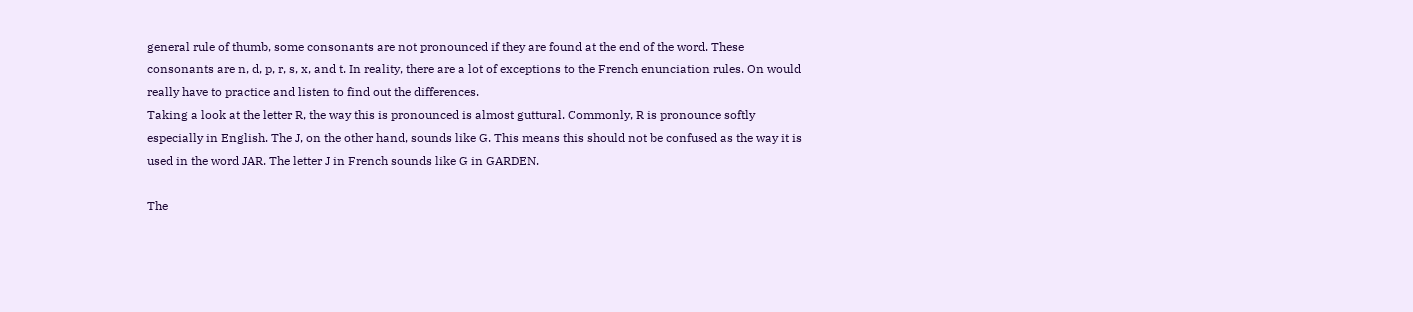general rule of thumb, some consonants are not pronounced if they are found at the end of the word. These consonants are n, d, p, r, s, x, and t. In reality, there are a lot of exceptions to the French enunciation rules. On would really have to practice and listen to find out the differences.
Taking a look at the letter R, the way this is pronounced is almost guttural. Commonly, R is pronounce softly especially in English. The J, on the other hand, sounds like G. This means this should not be confused as the way it is used in the word JAR. The letter J in French sounds like G in GARDEN.

The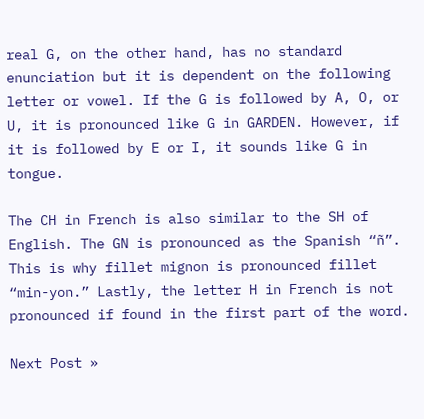real G, on the other hand, has no standard enunciation but it is dependent on the following letter or vowel. If the G is followed by A, O, or U, it is pronounced like G in GARDEN. However, if it is followed by E or I, it sounds like G in tongue.

The CH in French is also similar to the SH of English. The GN is pronounced as the Spanish “ñ”. This is why fillet mignon is pronounced fillet “min-yon.” Lastly, the letter H in French is not pronounced if found in the first part of the word.

Next Post »